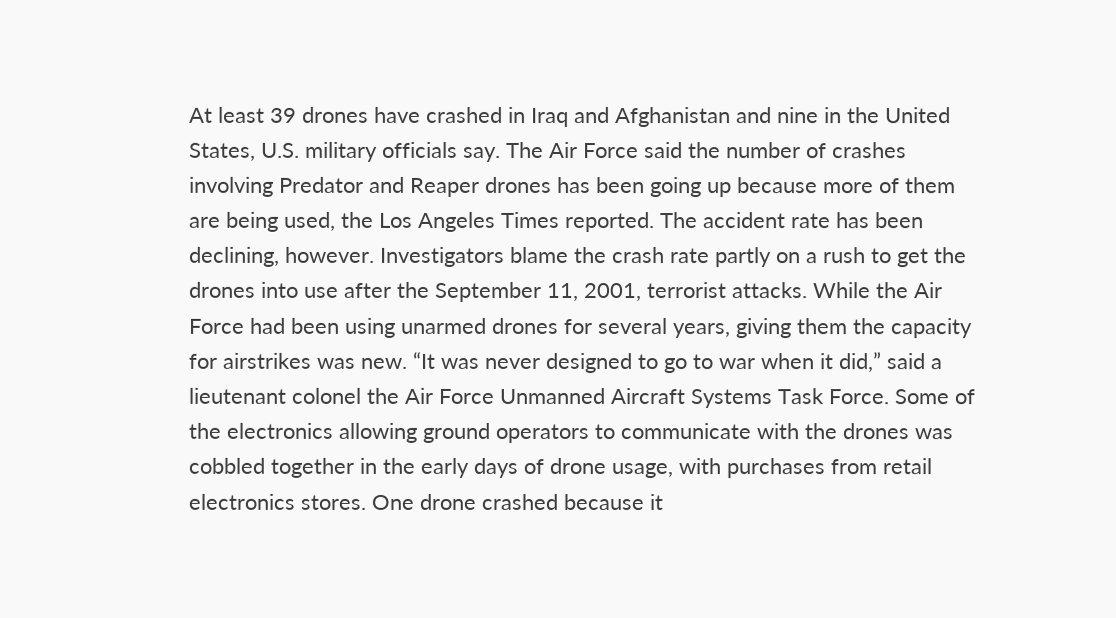At least 39 drones have crashed in Iraq and Afghanistan and nine in the United States, U.S. military officials say. The Air Force said the number of crashes involving Predator and Reaper drones has been going up because more of them are being used, the Los Angeles Times reported. The accident rate has been declining, however. Investigators blame the crash rate partly on a rush to get the drones into use after the September 11, 2001, terrorist attacks. While the Air Force had been using unarmed drones for several years, giving them the capacity for airstrikes was new. “It was never designed to go to war when it did,” said a lieutenant colonel the Air Force Unmanned Aircraft Systems Task Force. Some of the electronics allowing ground operators to communicate with the drones was cobbled together in the early days of drone usage, with purchases from retail electronics stores. One drone crashed because it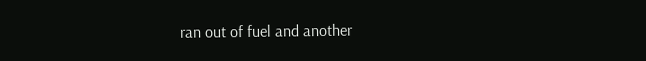ran out of fuel and another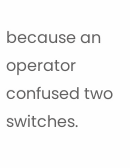because an operator confused two switches.